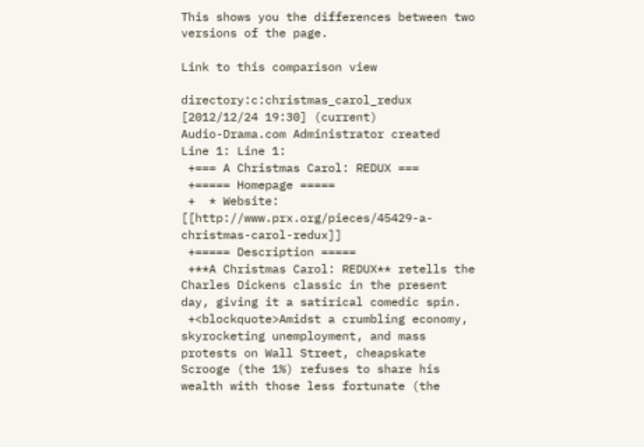This shows you the differences between two versions of the page.

Link to this comparison view

directory:c:christmas_carol_redux [2012/12/24 19:30] (current)
Audio-Drama.com Administrator created
Line 1: Line 1:
 +=== A Christmas Carol: REDUX ===
 +===== Homepage =====
 +  * Website: [[http://www.prx.org/pieces/45429-a-christmas-carol-redux]]
 +===== Description =====
 +**A Christmas Carol: REDUX** retells the Charles Dickens classic in the present day, giving it a satirical comedic spin.
 +<blockquote>Amidst a crumbling economy, skyrocketing unemployment, and mass protests on Wall Street, cheapskate Scrooge (the 1%) refuses to share his wealth with those less fortunate (the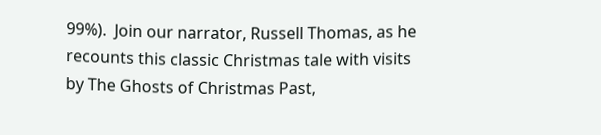99%).  Join our narrator, Russell Thomas, as he recounts this classic Christmas tale with visits by The Ghosts of Christmas Past,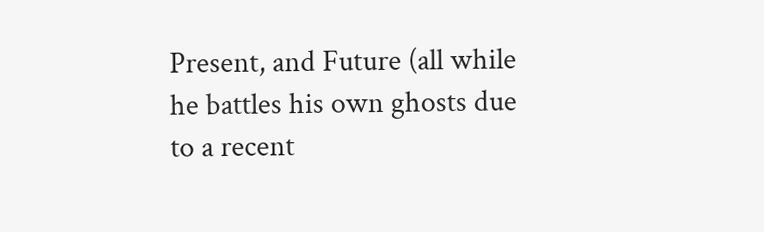Present, and Future (all while he battles his own ghosts due to a recent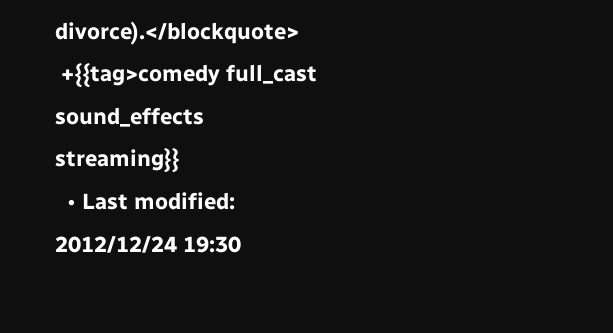divorce).</blockquote>
 +{{tag>comedy full_cast sound_effects streaming}}
  • Last modified: 2012/12/24 19:30